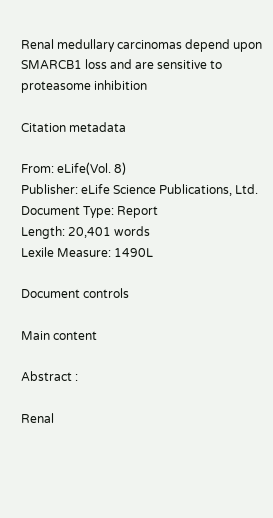Renal medullary carcinomas depend upon SMARCB1 loss and are sensitive to proteasome inhibition

Citation metadata

From: eLife(Vol. 8)
Publisher: eLife Science Publications, Ltd.
Document Type: Report
Length: 20,401 words
Lexile Measure: 1490L

Document controls

Main content

Abstract :

Renal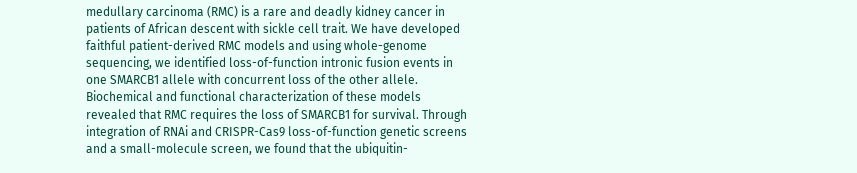medullary carcinoma (RMC) is a rare and deadly kidney cancer in patients of African descent with sickle cell trait. We have developed faithful patient-derived RMC models and using whole-genome sequencing, we identified loss-of-function intronic fusion events in one SMARCB1 allele with concurrent loss of the other allele. Biochemical and functional characterization of these models revealed that RMC requires the loss of SMARCB1 for survival. Through integration of RNAi and CRISPR-Cas9 loss-of-function genetic screens and a small-molecule screen, we found that the ubiquitin-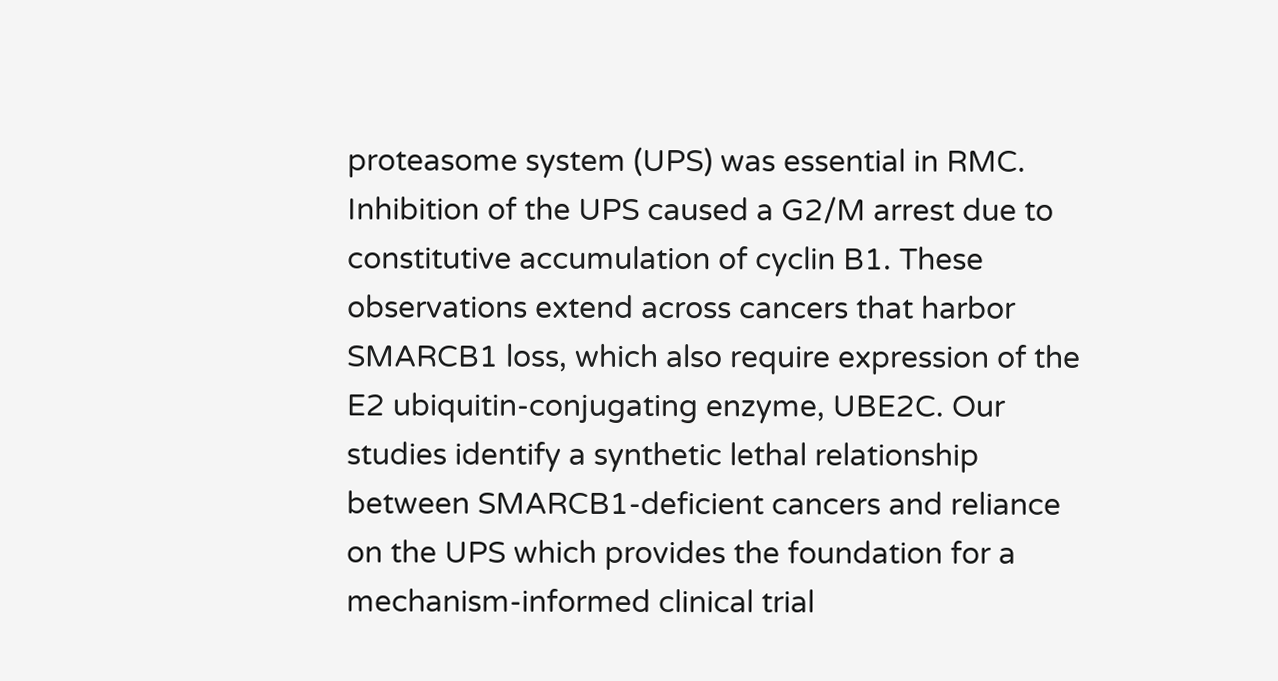proteasome system (UPS) was essential in RMC. Inhibition of the UPS caused a G2/M arrest due to constitutive accumulation of cyclin B1. These observations extend across cancers that harbor SMARCB1 loss, which also require expression of the E2 ubiquitin-conjugating enzyme, UBE2C. Our studies identify a synthetic lethal relationship between SMARCB1-deficient cancers and reliance on the UPS which provides the foundation for a mechanism-informed clinical trial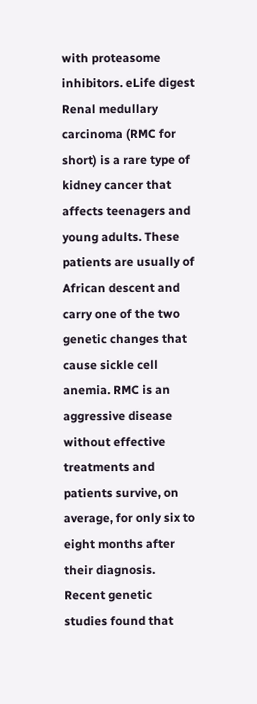with proteasome inhibitors. eLife digest Renal medullary carcinoma (RMC for short) is a rare type of kidney cancer that affects teenagers and young adults. These patients are usually of African descent and carry one of the two genetic changes that cause sickle cell anemia. RMC is an aggressive disease without effective treatments and patients survive, on average, for only six to eight months after their diagnosis. Recent genetic studies found that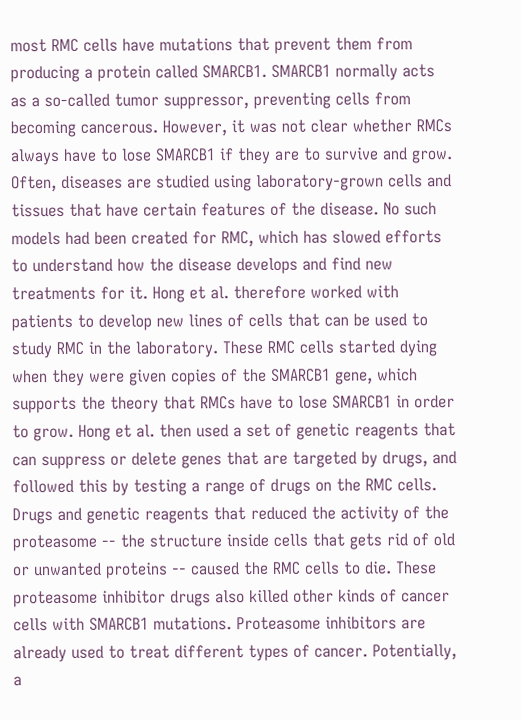most RMC cells have mutations that prevent them from producing a protein called SMARCB1. SMARCB1 normally acts as a so-called tumor suppressor, preventing cells from becoming cancerous. However, it was not clear whether RMCs always have to lose SMARCB1 if they are to survive and grow. Often, diseases are studied using laboratory-grown cells and tissues that have certain features of the disease. No such models had been created for RMC, which has slowed efforts to understand how the disease develops and find new treatments for it. Hong et al. therefore worked with patients to develop new lines of cells that can be used to study RMC in the laboratory. These RMC cells started dying when they were given copies of the SMARCB1 gene, which supports the theory that RMCs have to lose SMARCB1 in order to grow. Hong et al. then used a set of genetic reagents that can suppress or delete genes that are targeted by drugs, and followed this by testing a range of drugs on the RMC cells. Drugs and genetic reagents that reduced the activity of the proteasome -- the structure inside cells that gets rid of old or unwanted proteins -- caused the RMC cells to die. These proteasome inhibitor drugs also killed other kinds of cancer cells with SMARCB1 mutations. Proteasome inhibitors are already used to treat different types of cancer. Potentially, a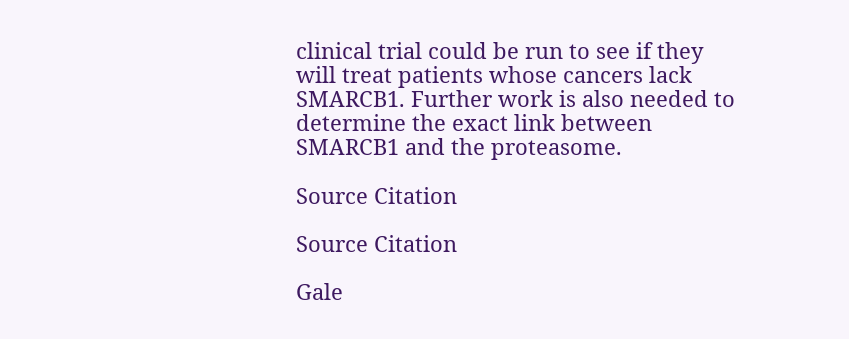clinical trial could be run to see if they will treat patients whose cancers lack SMARCB1. Further work is also needed to determine the exact link between SMARCB1 and the proteasome.

Source Citation

Source Citation

Gale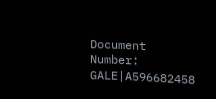Document Number: GALE|A596682458